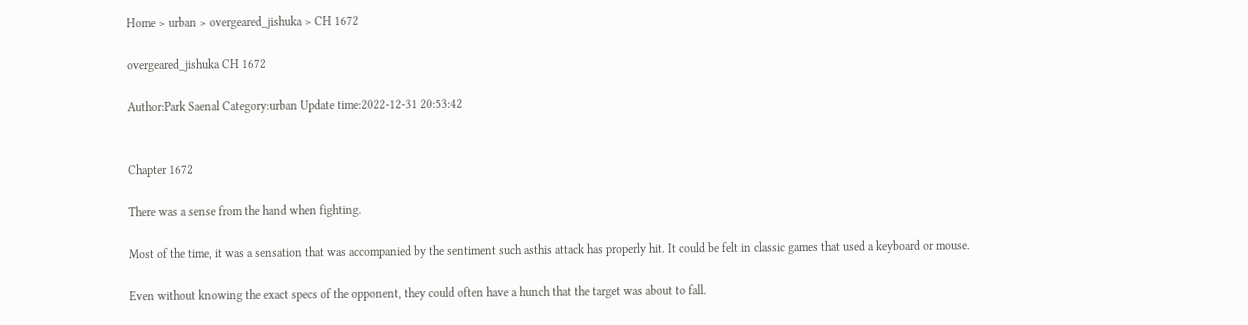Home > urban > overgeared_jishuka > CH 1672

overgeared_jishuka CH 1672

Author:Park Saenal Category:urban Update time:2022-12-31 20:53:42


Chapter 1672

There was a sense from the hand when fighting.

Most of the time, it was a sensation that was accompanied by the sentiment such asthis attack has properly hit. It could be felt in classic games that used a keyboard or mouse.

Even without knowing the exact specs of the opponent, they could often have a hunch that the target was about to fall.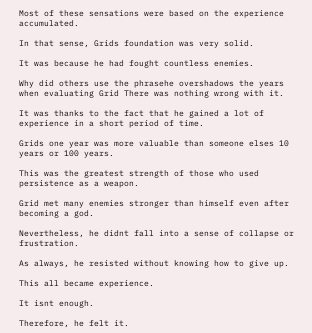Most of these sensations were based on the experience accumulated.

In that sense, Grids foundation was very solid.

It was because he had fought countless enemies.

Why did others use the phrasehe overshadows the years when evaluating Grid There was nothing wrong with it.

It was thanks to the fact that he gained a lot of experience in a short period of time.

Grids one year was more valuable than someone elses 10 years or 100 years.

This was the greatest strength of those who used persistence as a weapon.

Grid met many enemies stronger than himself even after becoming a god.

Nevertheless, he didnt fall into a sense of collapse or frustration.

As always, he resisted without knowing how to give up.

This all became experience.

It isnt enough.

Therefore, he felt it.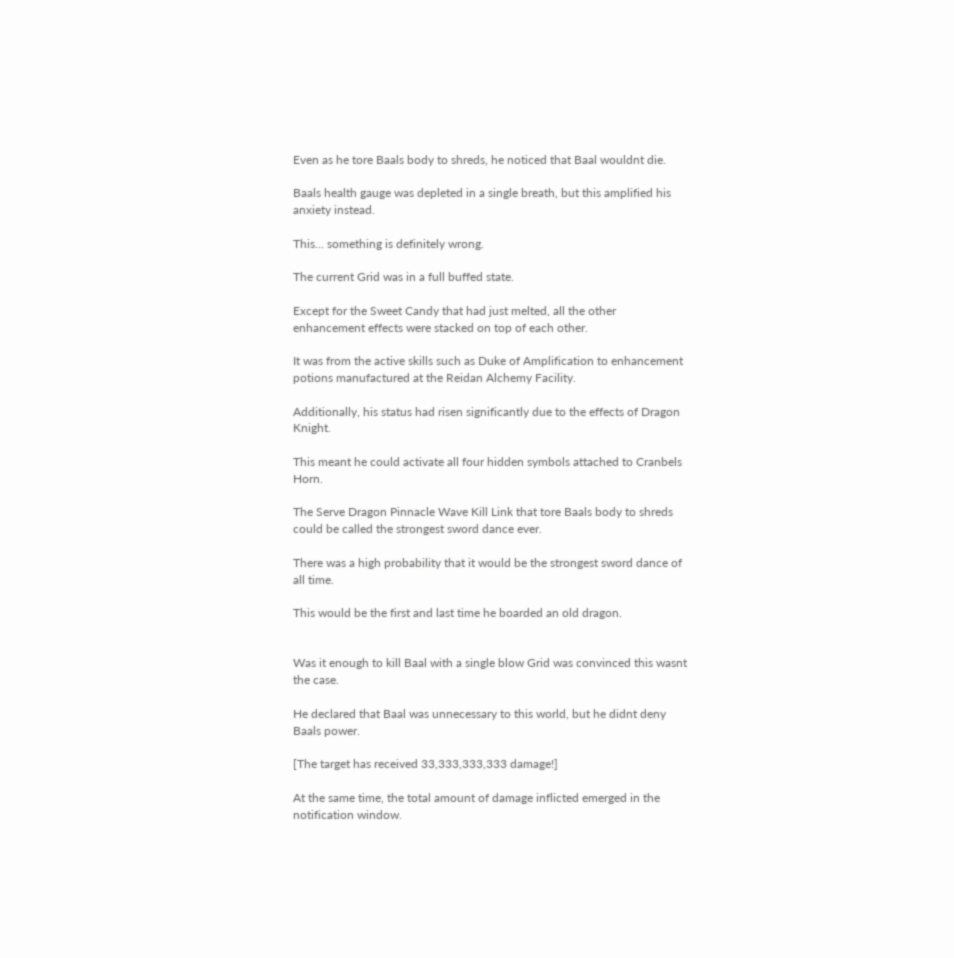Even as he tore Baals body to shreds, he noticed that Baal wouldnt die.

Baals health gauge was depleted in a single breath, but this amplified his anxiety instead.

This… something is definitely wrong.

The current Grid was in a full buffed state.

Except for the Sweet Candy that had just melted, all the other enhancement effects were stacked on top of each other.

It was from the active skills such as Duke of Amplification to enhancement potions manufactured at the Reidan Alchemy Facility.

Additionally, his status had risen significantly due to the effects of Dragon Knight.

This meant he could activate all four hidden symbols attached to Cranbels Horn.

The Serve Dragon Pinnacle Wave Kill Link that tore Baals body to shreds could be called the strongest sword dance ever.

There was a high probability that it would be the strongest sword dance of all time.

This would be the first and last time he boarded an old dragon.


Was it enough to kill Baal with a single blow Grid was convinced this wasnt the case.

He declared that Baal was unnecessary to this world, but he didnt deny Baals power.

[The target has received 33,333,333,333 damage!]

At the same time, the total amount of damage inflicted emerged in the notification window.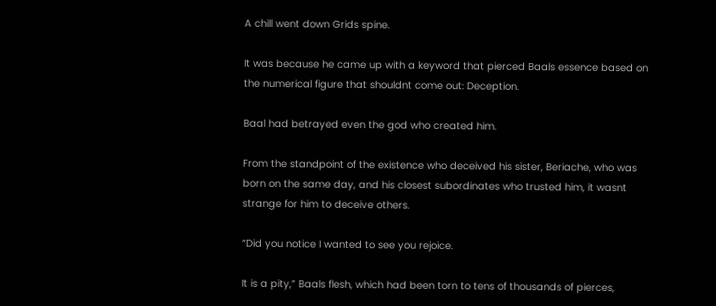A chill went down Grids spine.

It was because he came up with a keyword that pierced Baals essence based on the numerical figure that shouldnt come out: Deception.

Baal had betrayed even the god who created him.

From the standpoint of the existence who deceived his sister, Beriache, who was born on the same day, and his closest subordinates who trusted him, it wasnt strange for him to deceive others.

“Did you notice I wanted to see you rejoice.

It is a pity,” Baals flesh, which had been torn to tens of thousands of pierces,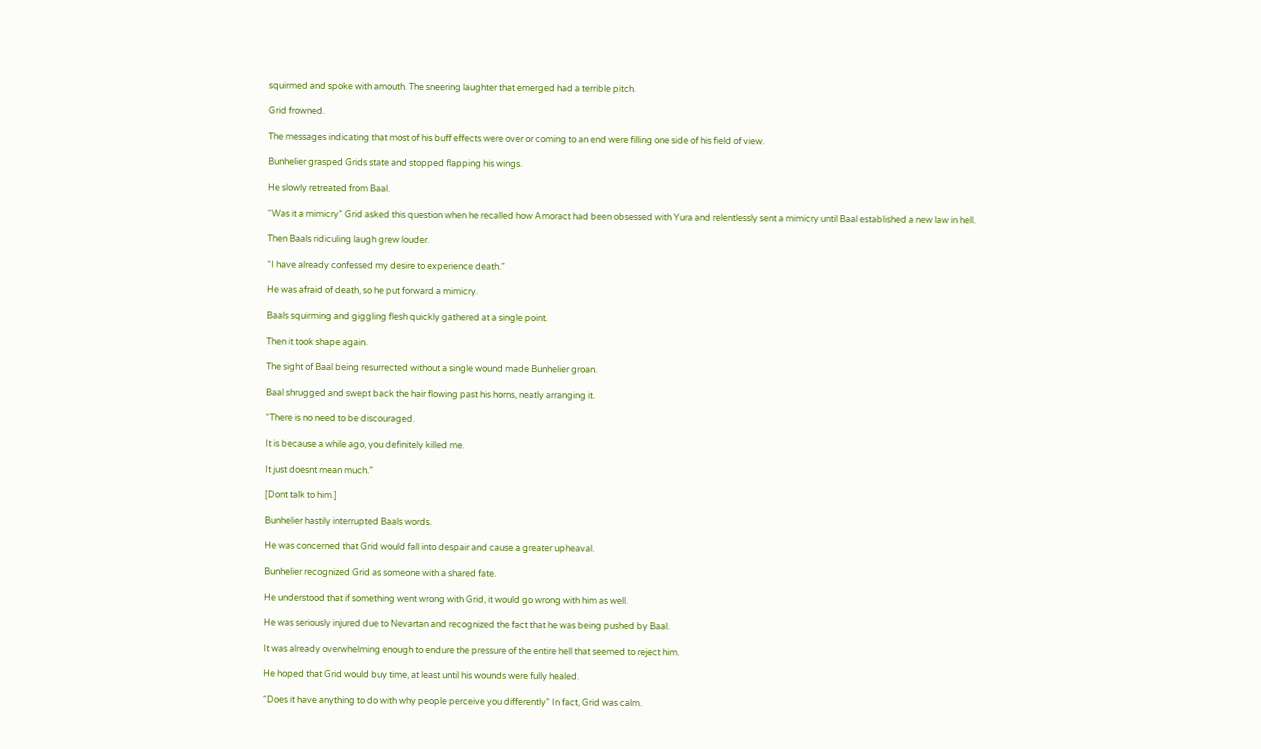squirmed and spoke with amouth. The sneering laughter that emerged had a terrible pitch.

Grid frowned.

The messages indicating that most of his buff effects were over or coming to an end were filling one side of his field of view.

Bunhelier grasped Grids state and stopped flapping his wings.

He slowly retreated from Baal.

“Was it a mimicry” Grid asked this question when he recalled how Amoract had been obsessed with Yura and relentlessly sent a mimicry until Baal established a new law in hell.

Then Baals ridiculing laugh grew louder.

“I have already confessed my desire to experience death.”

He was afraid of death, so he put forward a mimicry.

Baals squirming and giggling flesh quickly gathered at a single point.

Then it took shape again.

The sight of Baal being resurrected without a single wound made Bunhelier groan.

Baal shrugged and swept back the hair flowing past his horns, neatly arranging it.

“There is no need to be discouraged.

It is because a while ago, you definitely killed me.

It just doesnt mean much.”

[Dont talk to him.]

Bunhelier hastily interrupted Baals words.

He was concerned that Grid would fall into despair and cause a greater upheaval.

Bunhelier recognized Grid as someone with a shared fate.

He understood that if something went wrong with Grid, it would go wrong with him as well.

He was seriously injured due to Nevartan and recognized the fact that he was being pushed by Baal.

It was already overwhelming enough to endure the pressure of the entire hell that seemed to reject him.

He hoped that Grid would buy time, at least until his wounds were fully healed.

“Does it have anything to do with why people perceive you differently” In fact, Grid was calm.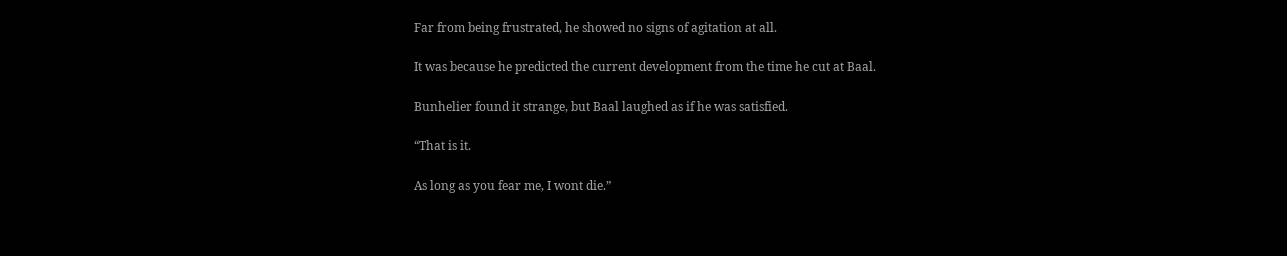Far from being frustrated, he showed no signs of agitation at all.

It was because he predicted the current development from the time he cut at Baal.

Bunhelier found it strange, but Baal laughed as if he was satisfied.

“That is it.

As long as you fear me, I wont die.”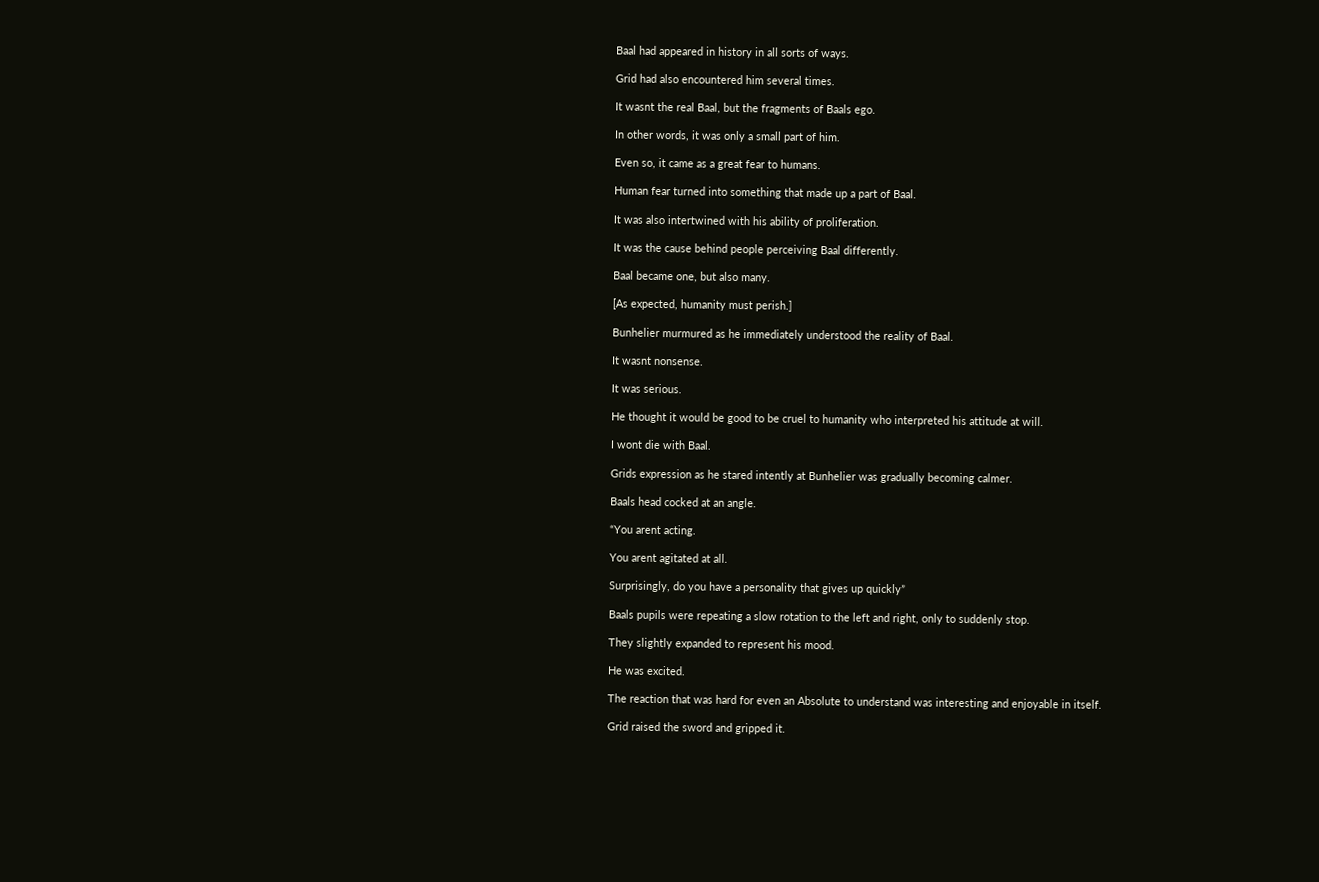Baal had appeared in history in all sorts of ways.

Grid had also encountered him several times.

It wasnt the real Baal, but the fragments of Baals ego.

In other words, it was only a small part of him.

Even so, it came as a great fear to humans.

Human fear turned into something that made up a part of Baal.

It was also intertwined with his ability of proliferation.

It was the cause behind people perceiving Baal differently.

Baal became one, but also many.

[As expected, humanity must perish.]

Bunhelier murmured as he immediately understood the reality of Baal.

It wasnt nonsense.

It was serious.

He thought it would be good to be cruel to humanity who interpreted his attitude at will.

I wont die with Baal.

Grids expression as he stared intently at Bunhelier was gradually becoming calmer.

Baals head cocked at an angle.

“You arent acting.

You arent agitated at all.

Surprisingly, do you have a personality that gives up quickly”

Baals pupils were repeating a slow rotation to the left and right, only to suddenly stop.

They slightly expanded to represent his mood.

He was excited.

The reaction that was hard for even an Absolute to understand was interesting and enjoyable in itself.

Grid raised the sword and gripped it.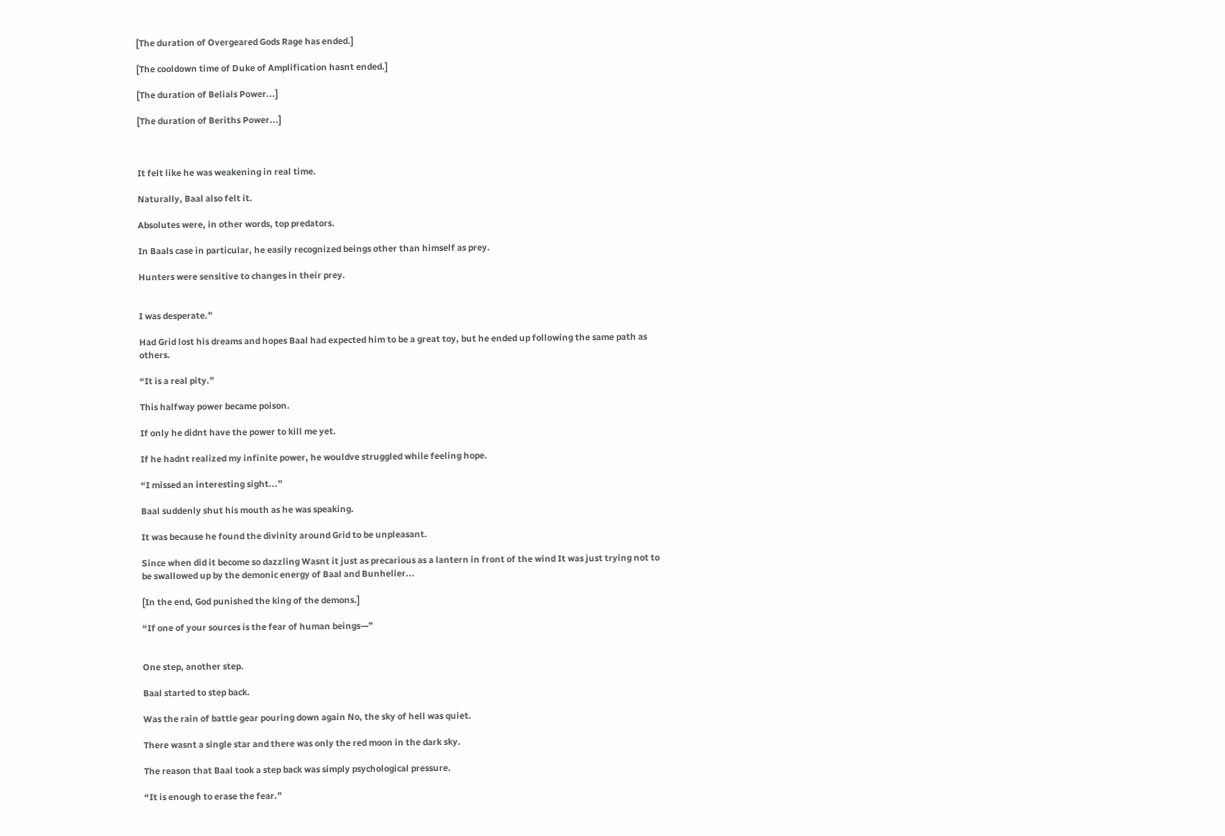[The duration of Overgeared Gods Rage has ended.]

[The cooldown time of Duke of Amplification hasnt ended.]

[The duration of Belials Power...]

[The duration of Beriths Power...]



It felt like he was weakening in real time.

Naturally, Baal also felt it.

Absolutes were, in other words, top predators.

In Baals case in particular, he easily recognized beings other than himself as prey.

Hunters were sensitive to changes in their prey.


I was desperate.”

Had Grid lost his dreams and hopes Baal had expected him to be a great toy, but he ended up following the same path as others.

“It is a real pity.”

This halfway power became poison.

If only he didnt have the power to kill me yet.

If he hadnt realized my infinite power, he wouldve struggled while feeling hope.

“I missed an interesting sight...”

Baal suddenly shut his mouth as he was speaking.

It was because he found the divinity around Grid to be unpleasant.

Since when did it become so dazzling Wasnt it just as precarious as a lantern in front of the wind It was just trying not to be swallowed up by the demonic energy of Baal and Bunhelier...

[In the end, God punished the king of the demons.]

“If one of your sources is the fear of human beings—”


One step, another step.

Baal started to step back.

Was the rain of battle gear pouring down again No, the sky of hell was quiet.

There wasnt a single star and there was only the red moon in the dark sky.

The reason that Baal took a step back was simply psychological pressure.

“It is enough to erase the fear.”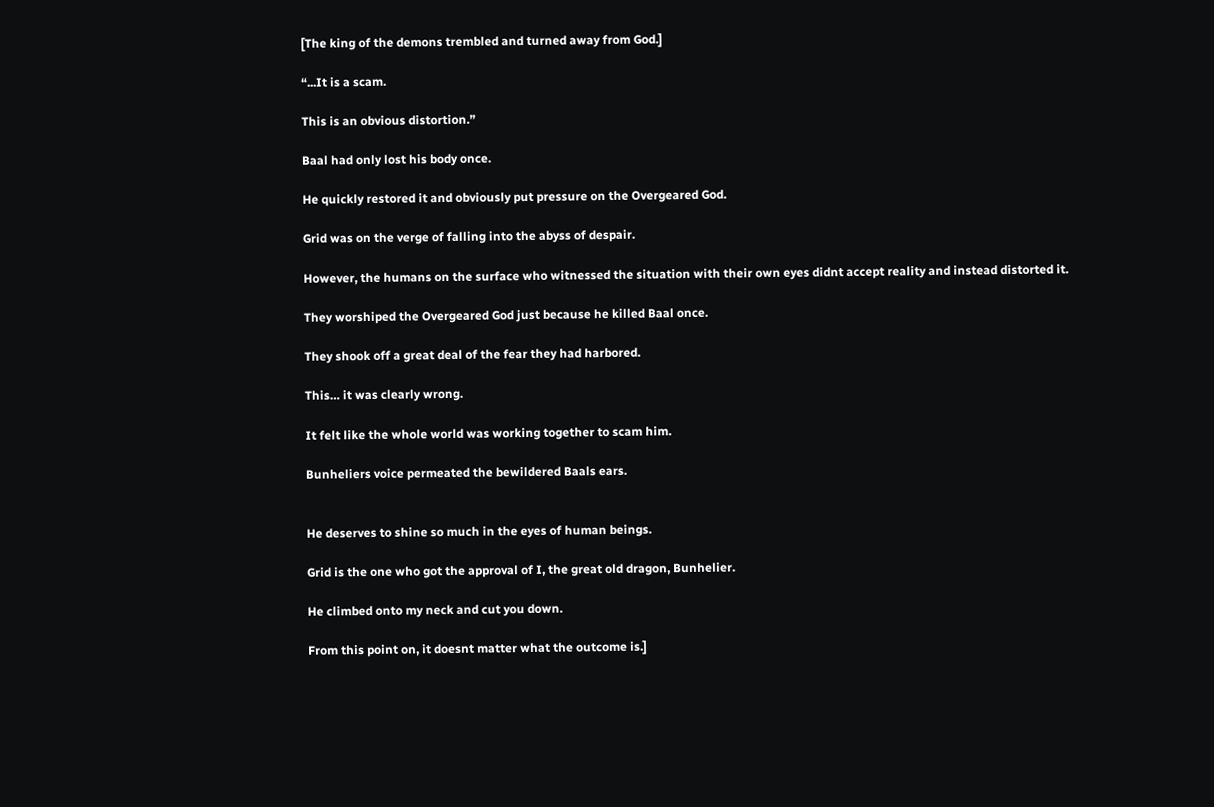[The king of the demons trembled and turned away from God.]

“...It is a scam.

This is an obvious distortion.”

Baal had only lost his body once.

He quickly restored it and obviously put pressure on the Overgeared God.

Grid was on the verge of falling into the abyss of despair.

However, the humans on the surface who witnessed the situation with their own eyes didnt accept reality and instead distorted it.

They worshiped the Overgeared God just because he killed Baal once.

They shook off a great deal of the fear they had harbored.

This… it was clearly wrong.

It felt like the whole world was working together to scam him.

Bunheliers voice permeated the bewildered Baals ears.


He deserves to shine so much in the eyes of human beings.

Grid is the one who got the approval of I, the great old dragon, Bunhelier.

He climbed onto my neck and cut you down.

From this point on, it doesnt matter what the outcome is.]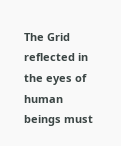The Grid reflected in the eyes of human beings must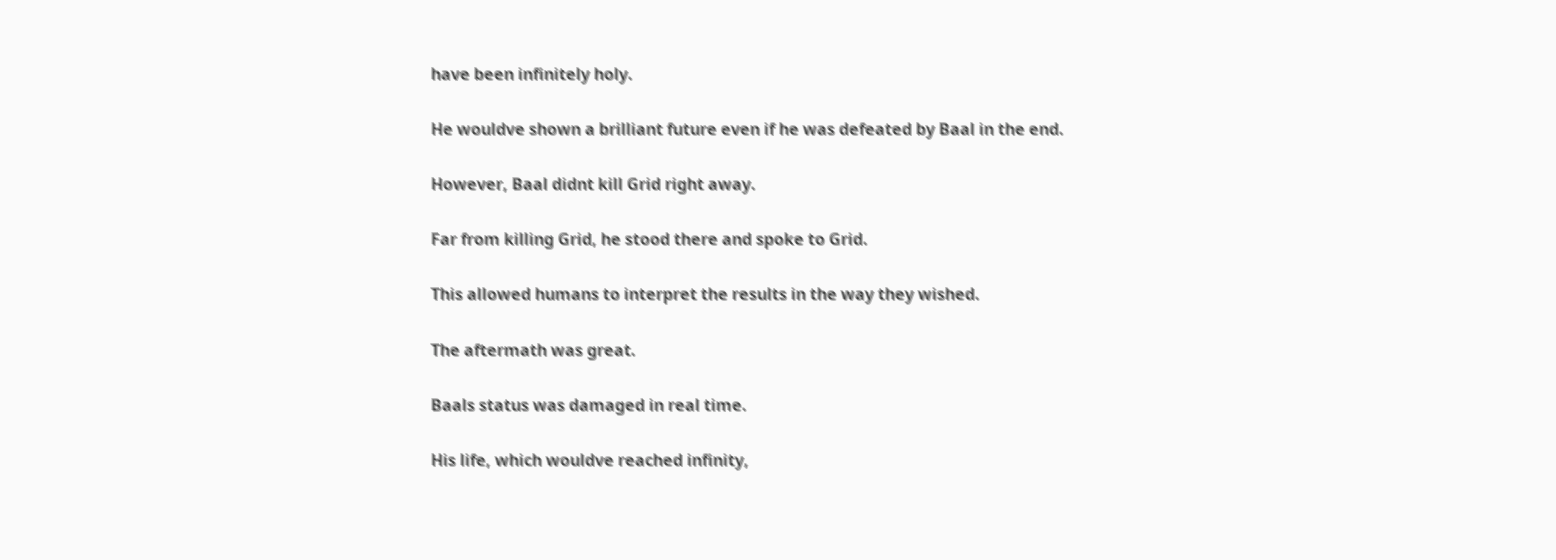have been infinitely holy.

He wouldve shown a brilliant future even if he was defeated by Baal in the end.

However, Baal didnt kill Grid right away.

Far from killing Grid, he stood there and spoke to Grid.

This allowed humans to interpret the results in the way they wished.

The aftermath was great.

Baals status was damaged in real time.

His life, which wouldve reached infinity,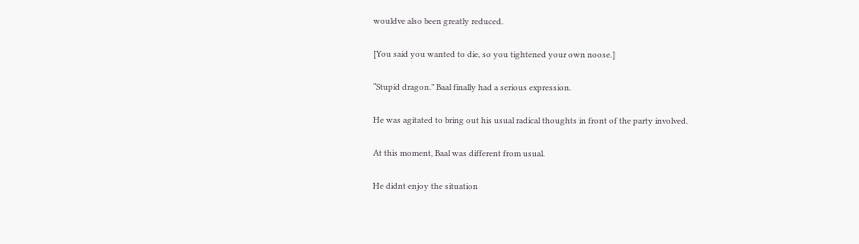wouldve also been greatly reduced.

[You said you wanted to die, so you tightened your own noose.]

“Stupid dragon.” Baal finally had a serious expression.

He was agitated to bring out his usual radical thoughts in front of the party involved.

At this moment, Baal was different from usual.

He didnt enjoy the situation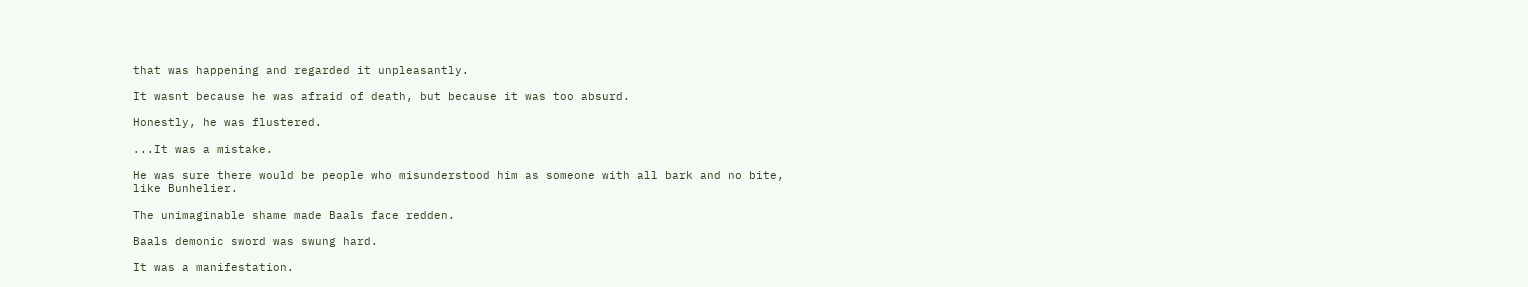that was happening and regarded it unpleasantly.

It wasnt because he was afraid of death, but because it was too absurd.

Honestly, he was flustered.

...It was a mistake.

He was sure there would be people who misunderstood him as someone with all bark and no bite, like Bunhelier.

The unimaginable shame made Baals face redden.

Baals demonic sword was swung hard.

It was a manifestation.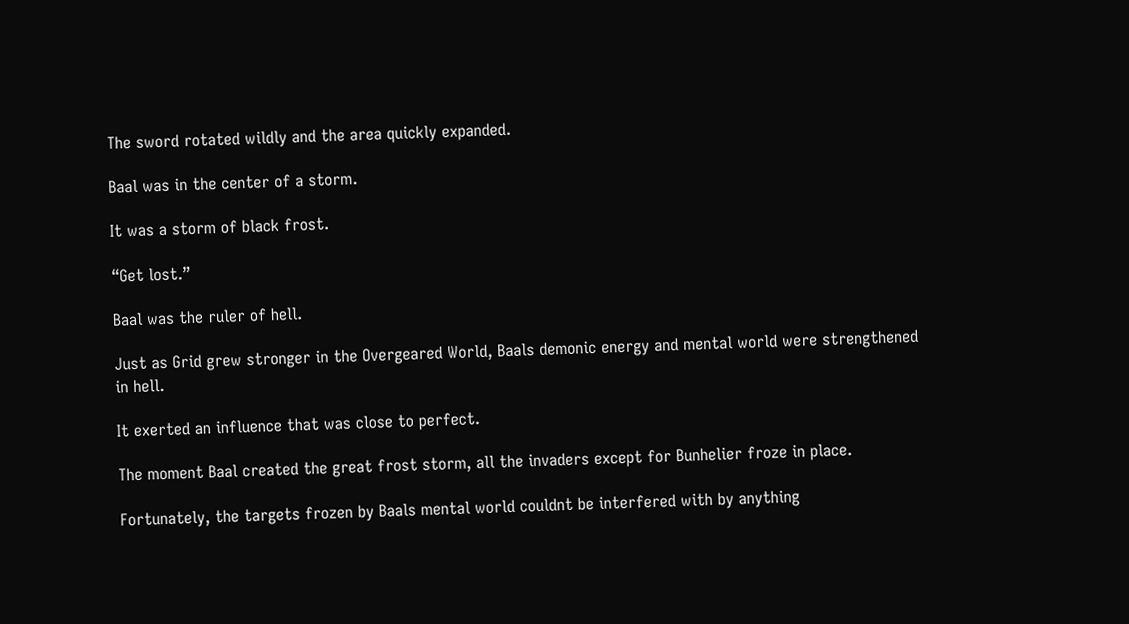The sword rotated wildly and the area quickly expanded.

Baal was in the center of a storm.

It was a storm of black frost.

“Get lost.”

Baal was the ruler of hell.

Just as Grid grew stronger in the Overgeared World, Baals demonic energy and mental world were strengthened in hell.

It exerted an influence that was close to perfect.

The moment Baal created the great frost storm, all the invaders except for Bunhelier froze in place.

Fortunately, the targets frozen by Baals mental world couldnt be interfered with by anything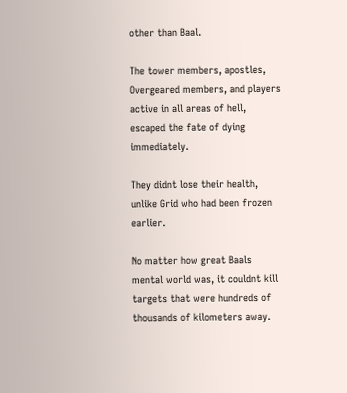other than Baal.

The tower members, apostles, Overgeared members, and players active in all areas of hell, escaped the fate of dying immediately.

They didnt lose their health, unlike Grid who had been frozen earlier.

No matter how great Baals mental world was, it couldnt kill targets that were hundreds of thousands of kilometers away.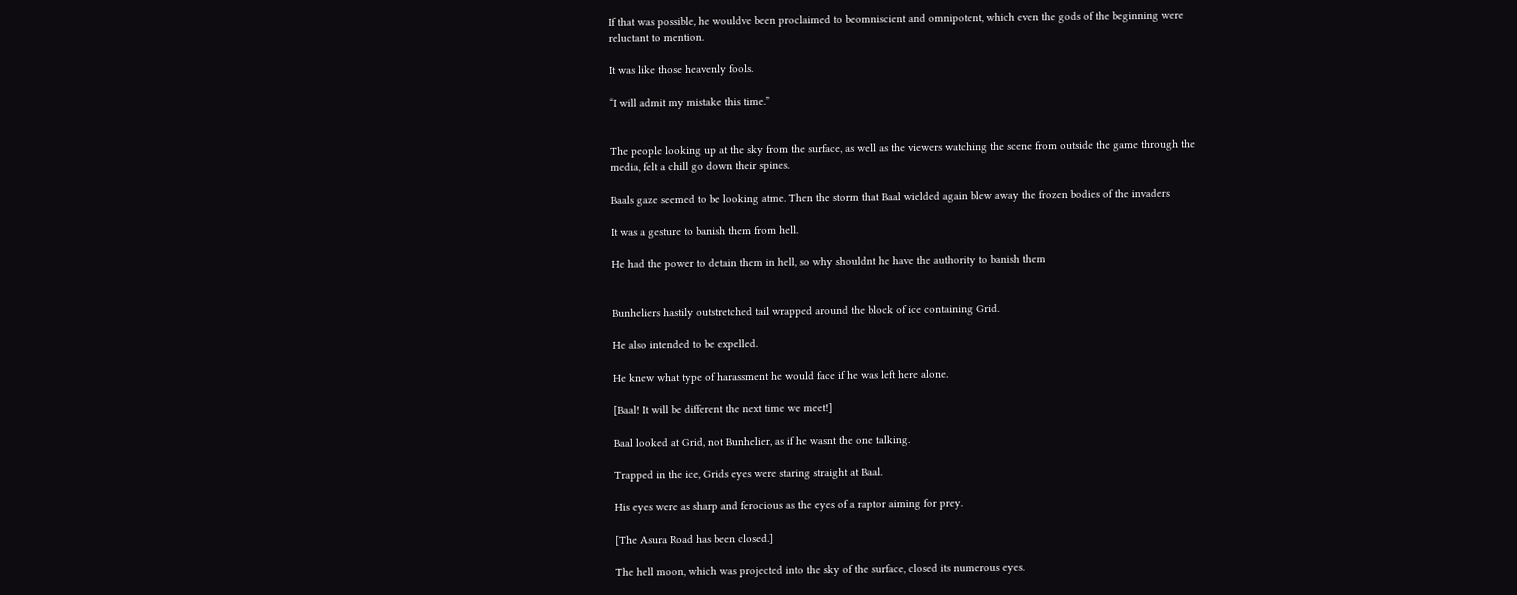If that was possible, he wouldve been proclaimed to beomniscient and omnipotent, which even the gods of the beginning were reluctant to mention.

It was like those heavenly fools.

“I will admit my mistake this time.”


The people looking up at the sky from the surface, as well as the viewers watching the scene from outside the game through the media, felt a chill go down their spines.

Baals gaze seemed to be looking atme. Then the storm that Baal wielded again blew away the frozen bodies of the invaders

It was a gesture to banish them from hell.

He had the power to detain them in hell, so why shouldnt he have the authority to banish them


Bunheliers hastily outstretched tail wrapped around the block of ice containing Grid.

He also intended to be expelled.

He knew what type of harassment he would face if he was left here alone.

[Baal! It will be different the next time we meet!]

Baal looked at Grid, not Bunhelier, as if he wasnt the one talking.

Trapped in the ice, Grids eyes were staring straight at Baal.

His eyes were as sharp and ferocious as the eyes of a raptor aiming for prey.

[The Asura Road has been closed.]

The hell moon, which was projected into the sky of the surface, closed its numerous eyes.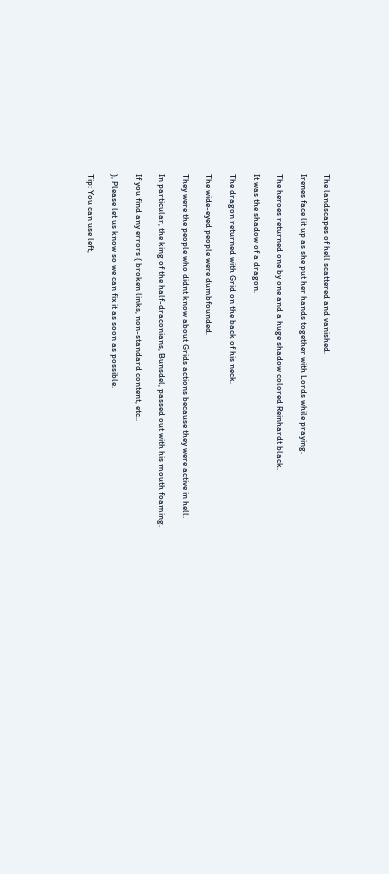The landscapes of hell scattered and vanished.

Irenes face lit up as she put her hands together with Lords while praying.

The heroes returned one by one and a huge shadow colored Reinhardt black.

It was the shadow of a dragon.

The dragon returned with Grid on the back of his neck.

The wide-eyed people were dumbfounded.

They were the people who didnt know about Grids actions because they were active in hell.

In particular, the king of the half-draconians, Bunsdel, passed out with his mouth foaming.

If you find any errors ( broken links, non-standard content, etc..

), Please let us know so we can fix it as soon as possible.

Tip: You can use left,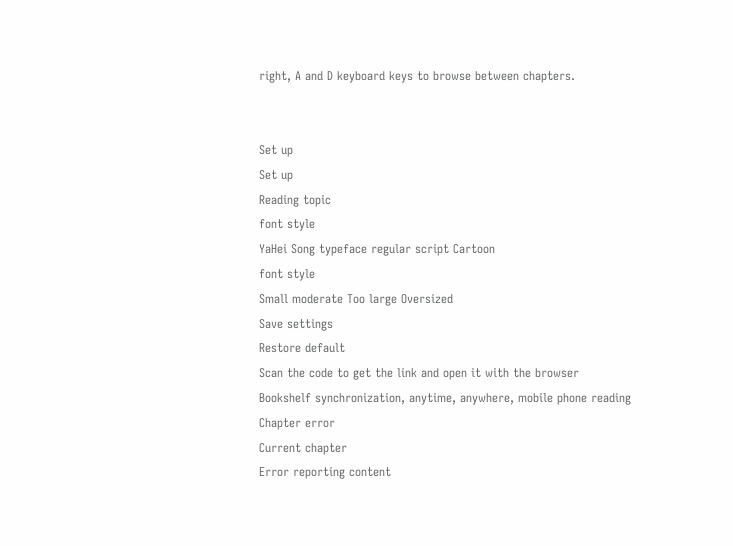right, A and D keyboard keys to browse between chapters.


Set up
Set up
Reading topic
font style
YaHei Song typeface regular script Cartoon
font style
Small moderate Too large Oversized
Save settings
Restore default
Scan the code to get the link and open it with the browser
Bookshelf synchronization, anytime, anywhere, mobile phone reading
Chapter error
Current chapter
Error reporting content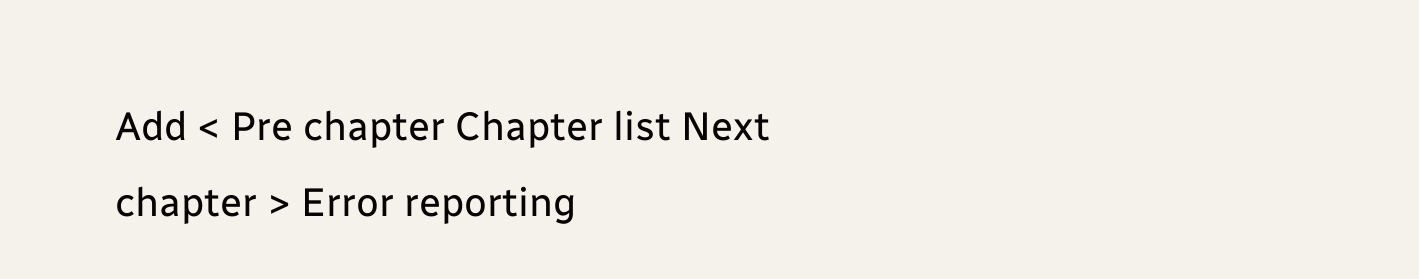Add < Pre chapter Chapter list Next chapter > Error reporting